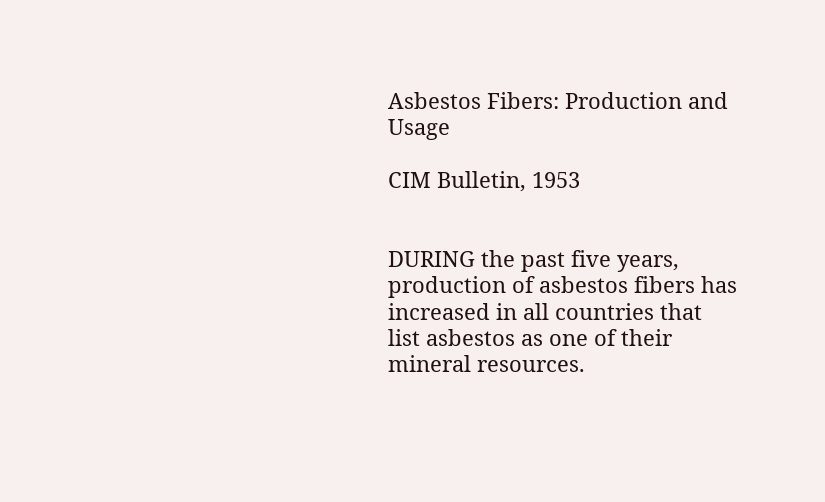Asbestos Fibers: Production and Usage

CIM Bulletin, 1953


DURING the past five years, production of asbestos fibers has increased in all countries that list asbestos as one of their mineral resources.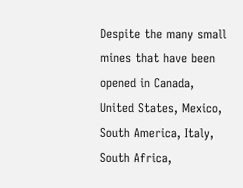Despite the many small mines that have been opened in Canada, United States, Mexico, South America, Italy, South Africa,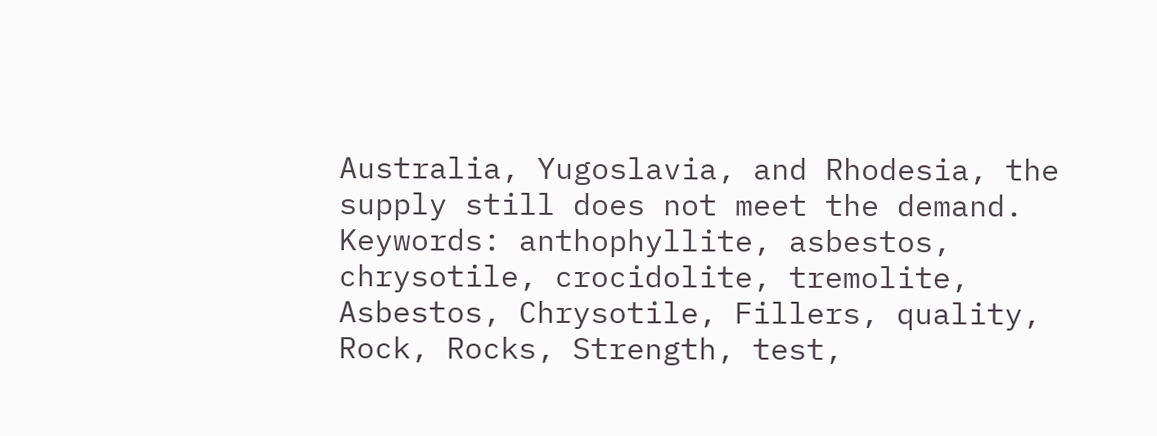Australia, Yugoslavia, and Rhodesia, the supply still does not meet the demand.
Keywords: anthophyllite, asbestos, chrysotile, crocidolite, tremolite, Asbestos, Chrysotile, Fillers, quality, Rock, Rocks, Strength, test,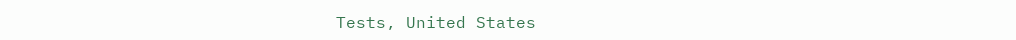Tests, United States